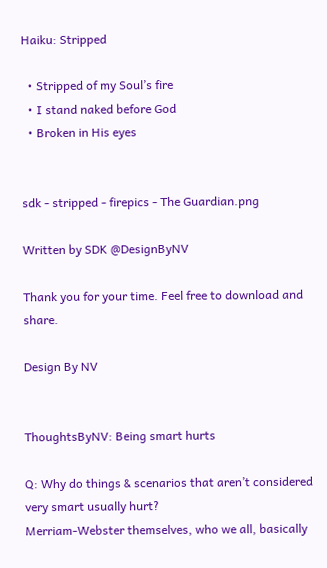Haiku: Stripped

  • Stripped of my Soul’s fire
  • I stand naked before God
  • Broken in His eyes


sdk - stripped - firepics - The Guardian.png

Written by SDK @DesignByNV

Thank you for your time. Feel free to download and share.

Design By NV


ThoughtsByNV: Being smart hurts

Q: Why do things & scenarios that aren’t considered very smart usually hurt?
Merriam-Webster themselves, who we all, basically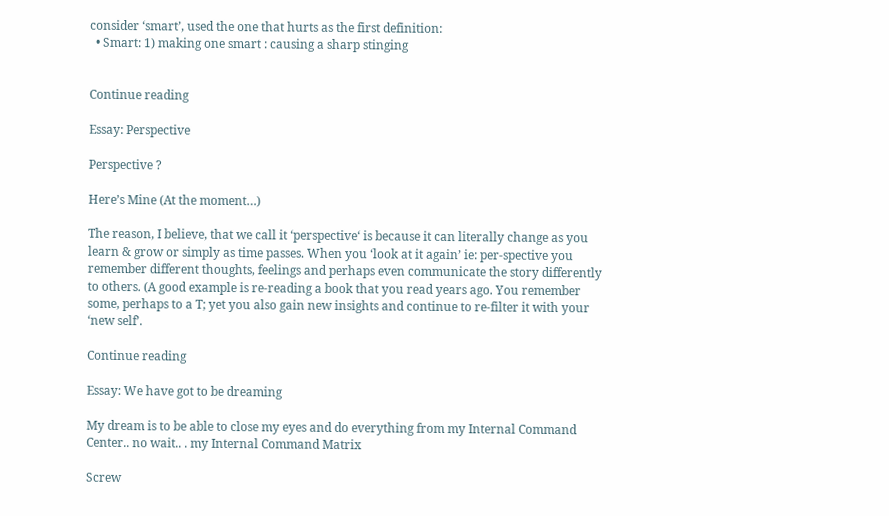consider ‘smart’, used the one that hurts as the first definition:
  • Smart: 1) making one smart : causing a sharp stinging


Continue reading

Essay: Perspective

Perspective ?

Here’s Mine (At the moment…)

The reason, I believe, that we call it ‘perspective‘ is because it can literally change as you learn & grow or simply as time passes. When you ‘look at it again’ ie: per-spective you remember different thoughts, feelings and perhaps even communicate the story differently to others. (A good example is re-reading a book that you read years ago. You remember some, perhaps to a T; yet you also gain new insights and continue to re-filter it with your ‘new self’.

Continue reading

Essay: We have got to be dreaming

My dream is to be able to close my eyes and do everything from my Internal Command Center.. no wait.. . my Internal Command Matrix

Screw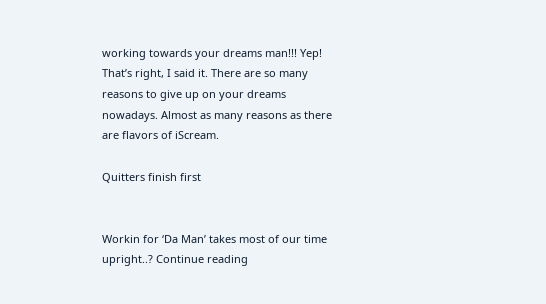working towards your dreams man!!! Yep! That’s right, I said it. There are so many reasons to give up on your dreams nowadays. Almost as many reasons as there are flavors of iScream.

Quitters finish first


Workin for ‘Da Man’ takes most of our time upright..? Continue reading